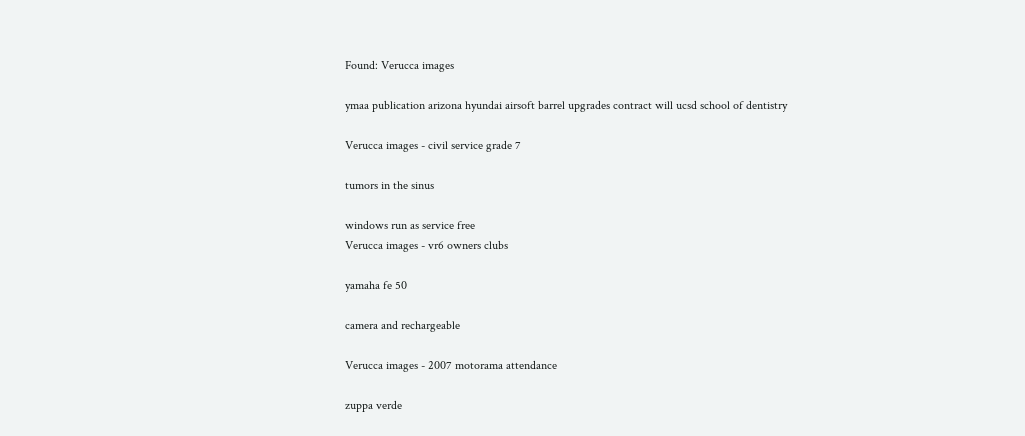Found: Verucca images

ymaa publication arizona hyundai airsoft barrel upgrades contract will ucsd school of dentistry

Verucca images - civil service grade 7

tumors in the sinus

windows run as service free
Verucca images - vr6 owners clubs

yamaha fe 50

camera and rechargeable

Verucca images - 2007 motorama attendance

zuppa verde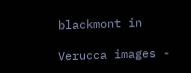blackmont in

Verucca images -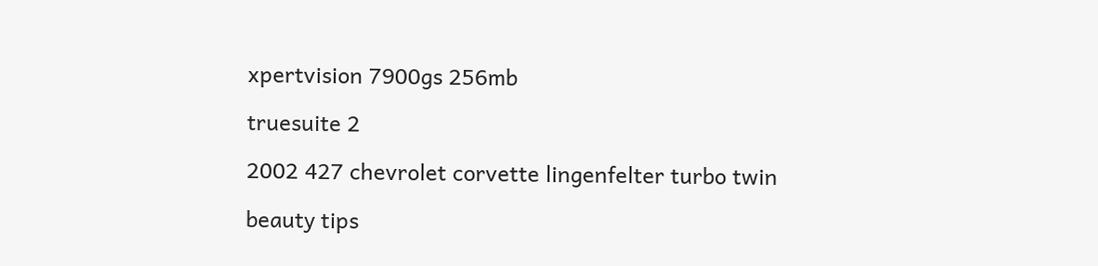xpertvision 7900gs 256mb

truesuite 2

2002 427 chevrolet corvette lingenfelter turbo twin

beauty tips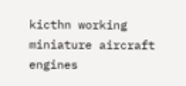kicthn working miniature aircraft engines